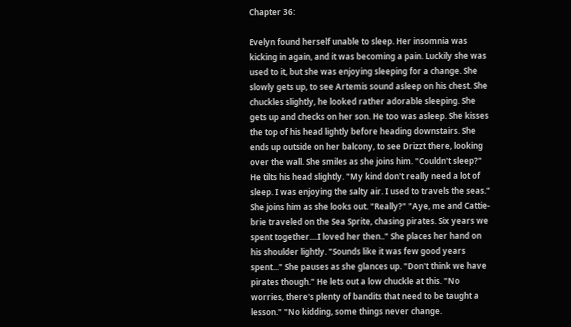Chapter 36:

Evelyn found herself unable to sleep. Her insomnia was kicking in again, and it was becoming a pain. Luckily she was used to it, but she was enjoying sleeping for a change. She slowly gets up, to see Artemis sound asleep on his chest. She chuckles slightly, he looked rather adorable sleeping. She gets up and checks on her son. He too was asleep. She kisses the top of his head lightly before heading downstairs. She ends up outside on her balcony, to see Drizzt there, looking over the wall. She smiles as she joins him. "Couldn't sleep?" He tilts his head slightly. "My kind don't really need a lot of sleep. I was enjoying the salty air. I used to travels the seas." She joins him as she looks out. "Really?" "Aye, me and Cattie-brie traveled on the Sea Sprite, chasing pirates. Six years we spent together....I loved her then.." She places her hand on his shoulder lightly. "Sounds like it was few good years spent..." She pauses as she glances up. "Don't think we have pirates though." He lets out a low chuckle at this. "No worries, there's plenty of bandits that need to be taught a lesson." "No kidding, some things never change.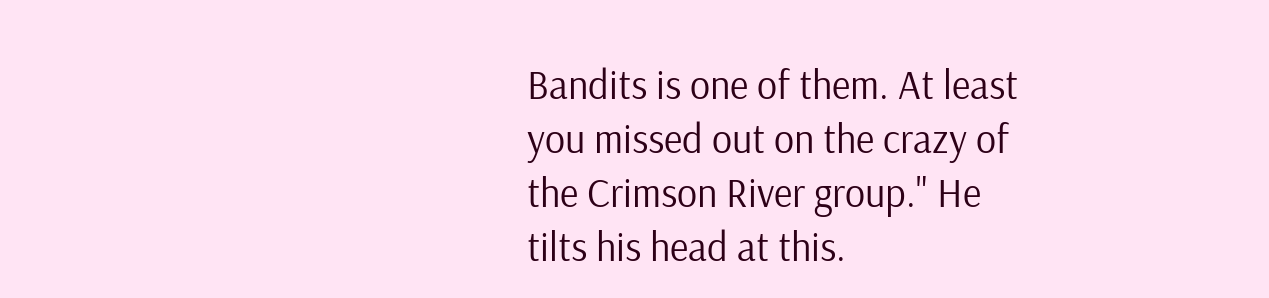Bandits is one of them. At least you missed out on the crazy of the Crimson River group." He tilts his head at this.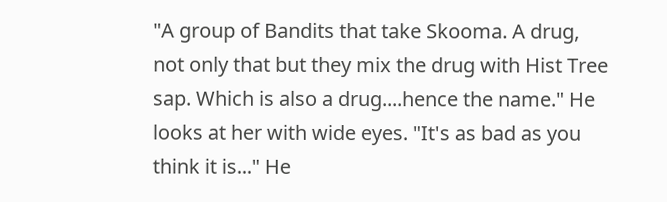"A group of Bandits that take Skooma. A drug, not only that but they mix the drug with Hist Tree sap. Which is also a drug....hence the name." He looks at her with wide eyes. "It's as bad as you think it is..." He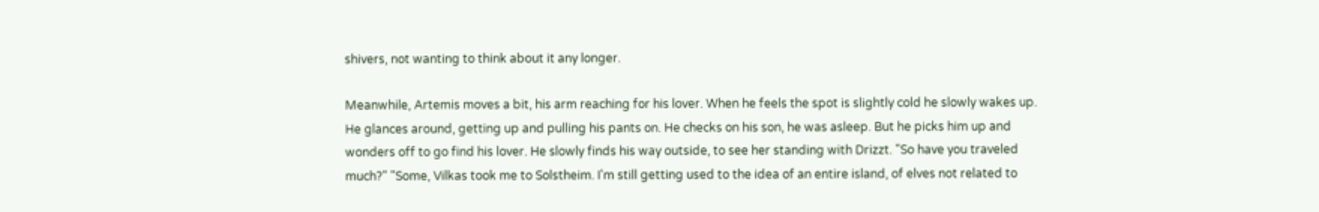shivers, not wanting to think about it any longer.

Meanwhile, Artemis moves a bit, his arm reaching for his lover. When he feels the spot is slightly cold he slowly wakes up. He glances around, getting up and pulling his pants on. He checks on his son, he was asleep. But he picks him up and wonders off to go find his lover. He slowly finds his way outside, to see her standing with Drizzt. "So have you traveled much?" "Some, Vilkas took me to Solstheim. I'm still getting used to the idea of an entire island, of elves not related to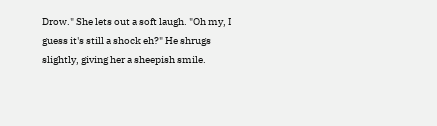Drow." She lets out a soft laugh. "Oh my, I guess it's still a shock eh?" He shrugs slightly, giving her a sheepish smile.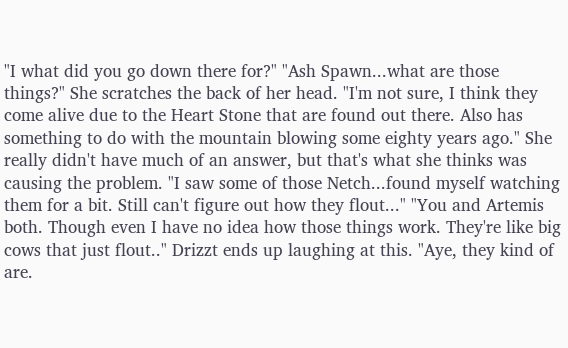"I what did you go down there for?" "Ash Spawn...what are those things?" She scratches the back of her head. "I'm not sure, I think they come alive due to the Heart Stone that are found out there. Also has something to do with the mountain blowing some eighty years ago." She really didn't have much of an answer, but that's what she thinks was causing the problem. "I saw some of those Netch...found myself watching them for a bit. Still can't figure out how they flout..." "You and Artemis both. Though even I have no idea how those things work. They're like big cows that just flout.." Drizzt ends up laughing at this. "Aye, they kind of are.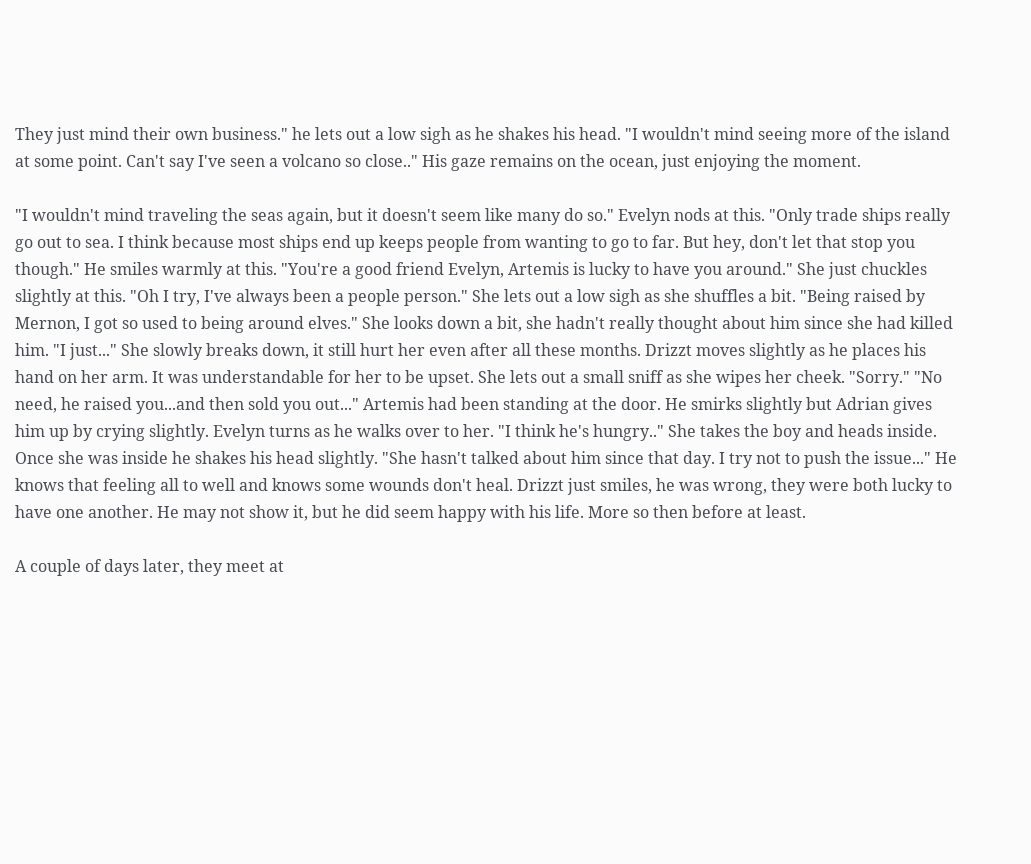They just mind their own business." he lets out a low sigh as he shakes his head. "I wouldn't mind seeing more of the island at some point. Can't say I've seen a volcano so close.." His gaze remains on the ocean, just enjoying the moment.

"I wouldn't mind traveling the seas again, but it doesn't seem like many do so." Evelyn nods at this. "Only trade ships really go out to sea. I think because most ships end up keeps people from wanting to go to far. But hey, don't let that stop you though." He smiles warmly at this. "You're a good friend Evelyn, Artemis is lucky to have you around." She just chuckles slightly at this. "Oh I try, I've always been a people person." She lets out a low sigh as she shuffles a bit. "Being raised by Mernon, I got so used to being around elves." She looks down a bit, she hadn't really thought about him since she had killed him. "I just..." She slowly breaks down, it still hurt her even after all these months. Drizzt moves slightly as he places his hand on her arm. It was understandable for her to be upset. She lets out a small sniff as she wipes her cheek. "Sorry." "No need, he raised you...and then sold you out..." Artemis had been standing at the door. He smirks slightly but Adrian gives him up by crying slightly. Evelyn turns as he walks over to her. "I think he's hungry.." She takes the boy and heads inside. Once she was inside he shakes his head slightly. "She hasn't talked about him since that day. I try not to push the issue..." He knows that feeling all to well and knows some wounds don't heal. Drizzt just smiles, he was wrong, they were both lucky to have one another. He may not show it, but he did seem happy with his life. More so then before at least.

A couple of days later, they meet at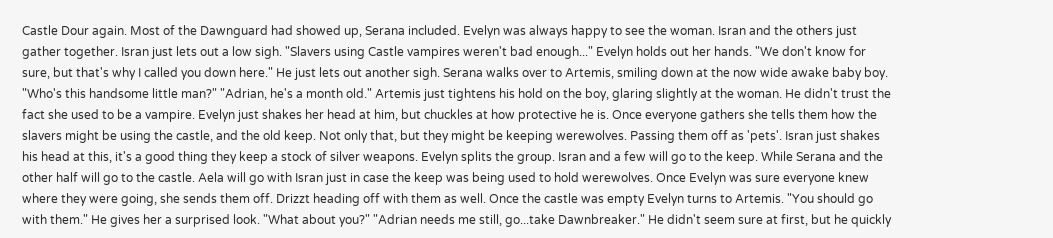Castle Dour again. Most of the Dawnguard had showed up, Serana included. Evelyn was always happy to see the woman. Isran and the others just gather together. Isran just lets out a low sigh. "Slavers using Castle vampires weren't bad enough..." Evelyn holds out her hands. "We don't know for sure, but that's why I called you down here." He just lets out another sigh. Serana walks over to Artemis, smiling down at the now wide awake baby boy. "Who's this handsome little man?" "Adrian, he's a month old." Artemis just tightens his hold on the boy, glaring slightly at the woman. He didn't trust the fact she used to be a vampire. Evelyn just shakes her head at him, but chuckles at how protective he is. Once everyone gathers she tells them how the slavers might be using the castle, and the old keep. Not only that, but they might be keeping werewolves. Passing them off as 'pets'. Isran just shakes his head at this, it's a good thing they keep a stock of silver weapons. Evelyn splits the group. Isran and a few will go to the keep. While Serana and the other half will go to the castle. Aela will go with Isran just in case the keep was being used to hold werewolves. Once Evelyn was sure everyone knew where they were going, she sends them off. Drizzt heading off with them as well. Once the castle was empty Evelyn turns to Artemis. "You should go with them." He gives her a surprised look. "What about you?" "Adrian needs me still, go...take Dawnbreaker." He didn't seem sure at first, but he quickly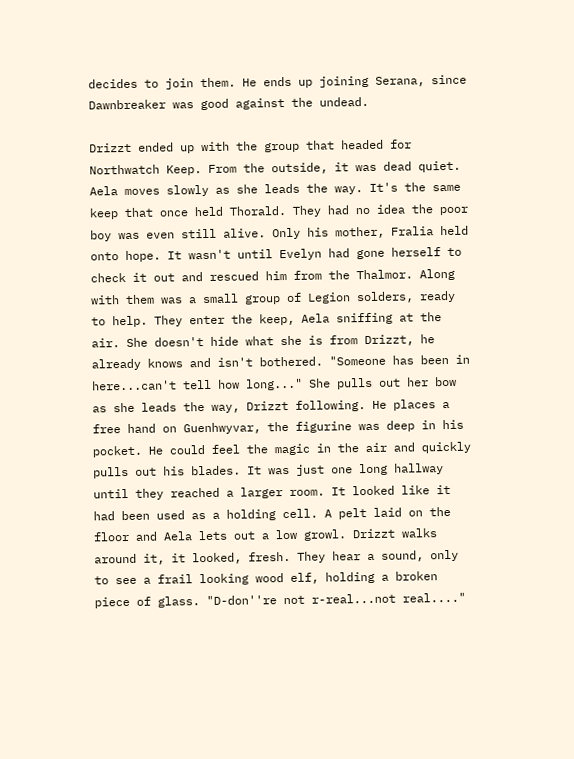decides to join them. He ends up joining Serana, since Dawnbreaker was good against the undead.

Drizzt ended up with the group that headed for Northwatch Keep. From the outside, it was dead quiet. Aela moves slowly as she leads the way. It's the same keep that once held Thorald. They had no idea the poor boy was even still alive. Only his mother, Fralia held onto hope. It wasn't until Evelyn had gone herself to check it out and rescued him from the Thalmor. Along with them was a small group of Legion solders, ready to help. They enter the keep, Aela sniffing at the air. She doesn't hide what she is from Drizzt, he already knows and isn't bothered. "Someone has been in here...can't tell how long..." She pulls out her bow as she leads the way, Drizzt following. He places a free hand on Guenhwyvar, the figurine was deep in his pocket. He could feel the magic in the air and quickly pulls out his blades. It was just one long hallway until they reached a larger room. It looked like it had been used as a holding cell. A pelt laid on the floor and Aela lets out a low growl. Drizzt walks around it, it looked, fresh. They hear a sound, only to see a frail looking wood elf, holding a broken piece of glass. "D-don''re not r-real...not real...."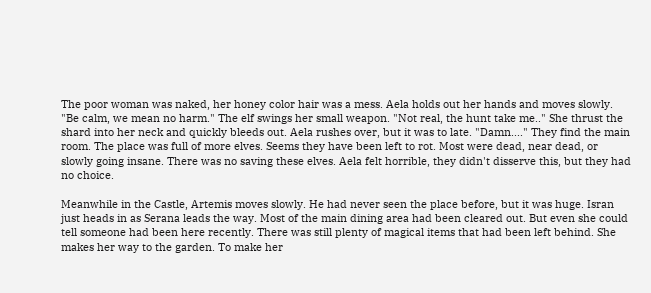The poor woman was naked, her honey color hair was a mess. Aela holds out her hands and moves slowly. "Be calm, we mean no harm." The elf swings her small weapon. "Not real, the hunt take me.." She thrust the shard into her neck and quickly bleeds out. Aela rushes over, but it was to late. "Damn...." They find the main room. The place was full of more elves. Seems they have been left to rot. Most were dead, near dead, or slowly going insane. There was no saving these elves. Aela felt horrible, they didn't disserve this, but they had no choice.

Meanwhile in the Castle, Artemis moves slowly. He had never seen the place before, but it was huge. Isran just heads in as Serana leads the way. Most of the main dining area had been cleared out. But even she could tell someone had been here recently. There was still plenty of magical items that had been left behind. She makes her way to the garden. To make her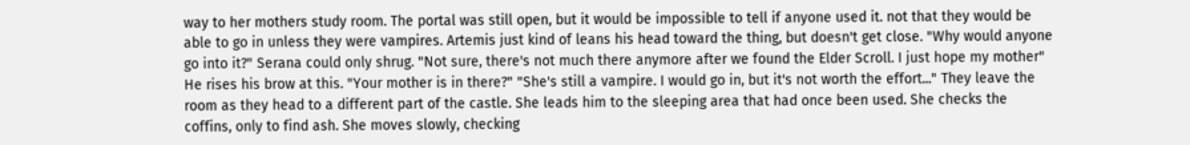way to her mothers study room. The portal was still open, but it would be impossible to tell if anyone used it. not that they would be able to go in unless they were vampires. Artemis just kind of leans his head toward the thing, but doesn't get close. "Why would anyone go into it?" Serana could only shrug. "Not sure, there's not much there anymore after we found the Elder Scroll. I just hope my mother" He rises his brow at this. "Your mother is in there?" "She's still a vampire. I would go in, but it's not worth the effort..." They leave the room as they head to a different part of the castle. She leads him to the sleeping area that had once been used. She checks the coffins, only to find ash. She moves slowly, checking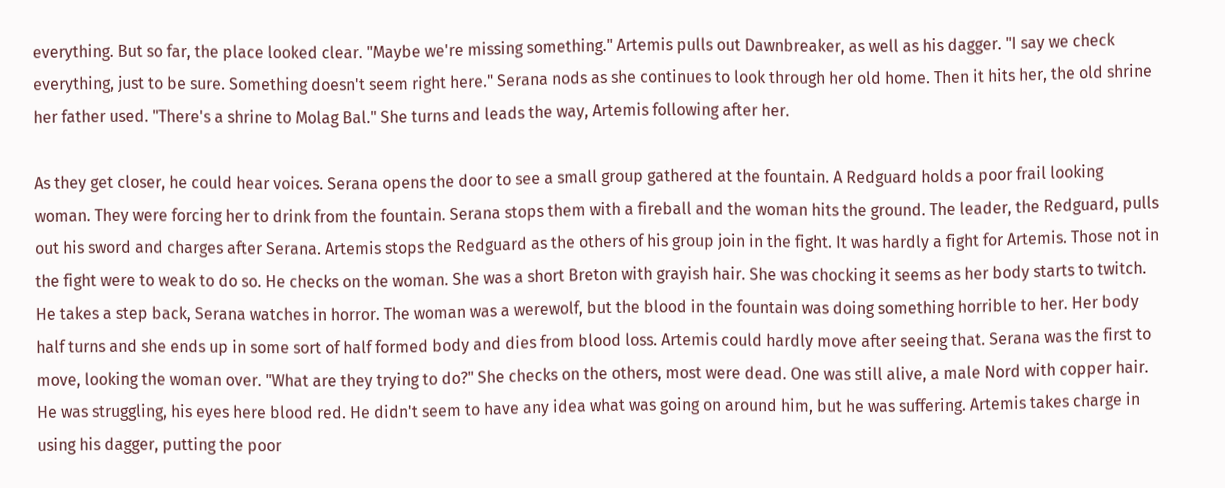everything. But so far, the place looked clear. "Maybe we're missing something." Artemis pulls out Dawnbreaker, as well as his dagger. "I say we check everything, just to be sure. Something doesn't seem right here." Serana nods as she continues to look through her old home. Then it hits her, the old shrine her father used. "There's a shrine to Molag Bal." She turns and leads the way, Artemis following after her.

As they get closer, he could hear voices. Serana opens the door to see a small group gathered at the fountain. A Redguard holds a poor frail looking woman. They were forcing her to drink from the fountain. Serana stops them with a fireball and the woman hits the ground. The leader, the Redguard, pulls out his sword and charges after Serana. Artemis stops the Redguard as the others of his group join in the fight. It was hardly a fight for Artemis. Those not in the fight were to weak to do so. He checks on the woman. She was a short Breton with grayish hair. She was chocking it seems as her body starts to twitch. He takes a step back, Serana watches in horror. The woman was a werewolf, but the blood in the fountain was doing something horrible to her. Her body half turns and she ends up in some sort of half formed body and dies from blood loss. Artemis could hardly move after seeing that. Serana was the first to move, looking the woman over. "What are they trying to do?" She checks on the others, most were dead. One was still alive, a male Nord with copper hair. He was struggling, his eyes here blood red. He didn't seem to have any idea what was going on around him, but he was suffering. Artemis takes charge in using his dagger, putting the poor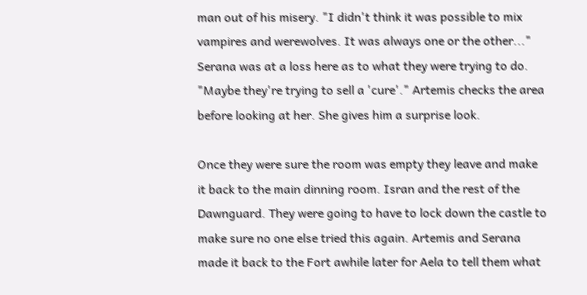man out of his misery. "I didn't think it was possible to mix vampires and werewolves. It was always one or the other..." Serana was at a loss here as to what they were trying to do. "Maybe they're trying to sell a 'cure'." Artemis checks the area before looking at her. She gives him a surprise look.

Once they were sure the room was empty they leave and make it back to the main dinning room. Isran and the rest of the Dawnguard. They were going to have to lock down the castle to make sure no one else tried this again. Artemis and Serana made it back to the Fort awhile later for Aela to tell them what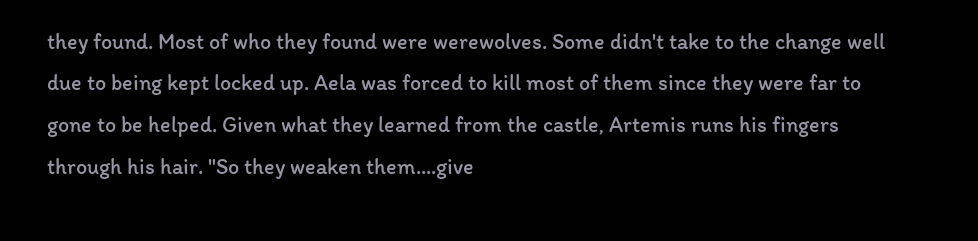they found. Most of who they found were werewolves. Some didn't take to the change well due to being kept locked up. Aela was forced to kill most of them since they were far to gone to be helped. Given what they learned from the castle, Artemis runs his fingers through his hair. "So they weaken them....give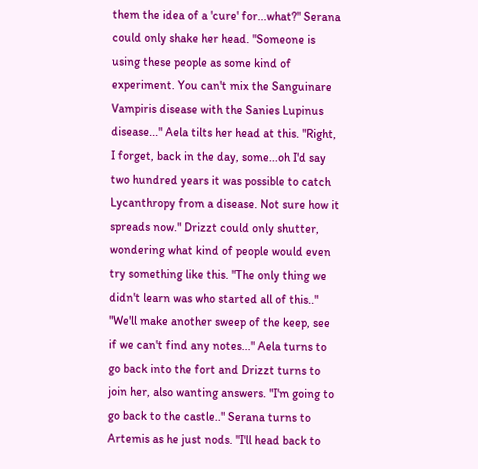them the idea of a 'cure' for...what?" Serana could only shake her head. "Someone is using these people as some kind of experiment. You can't mix the Sanguinare Vampiris disease with the Sanies Lupinus disease..." Aela tilts her head at this. "Right, I forget, back in the day, some...oh I'd say two hundred years it was possible to catch Lycanthropy from a disease. Not sure how it spreads now." Drizzt could only shutter, wondering what kind of people would even try something like this. "The only thing we didn't learn was who started all of this.." "We'll make another sweep of the keep, see if we can't find any notes..." Aela turns to go back into the fort and Drizzt turns to join her, also wanting answers. "I'm going to go back to the castle.." Serana turns to Artemis as he just nods. "I'll head back to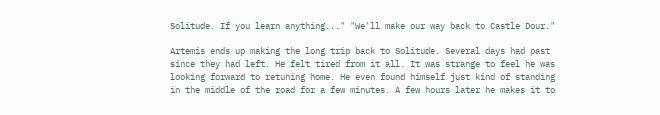Solitude. If you learn anything..." "We'll make our way back to Castle Dour."

Artemis ends up making the long trip back to Solitude. Several days had past since they had left. He felt tired from it all. It was strange to feel he was looking forward to retuning home. He even found himself just kind of standing in the middle of the road for a few minutes. A few hours later he makes it to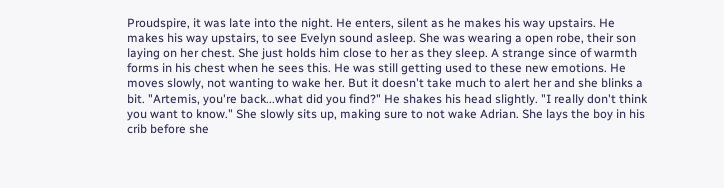Proudspire, it was late into the night. He enters, silent as he makes his way upstairs. He makes his way upstairs, to see Evelyn sound asleep. She was wearing a open robe, their son laying on her chest. She just holds him close to her as they sleep. A strange since of warmth forms in his chest when he sees this. He was still getting used to these new emotions. He moves slowly, not wanting to wake her. But it doesn't take much to alert her and she blinks a bit. "Artemis, you're back...what did you find?" He shakes his head slightly. "I really don't think you want to know." She slowly sits up, making sure to not wake Adrian. She lays the boy in his crib before she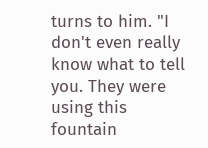turns to him. "I don't even really know what to tell you. They were using this fountain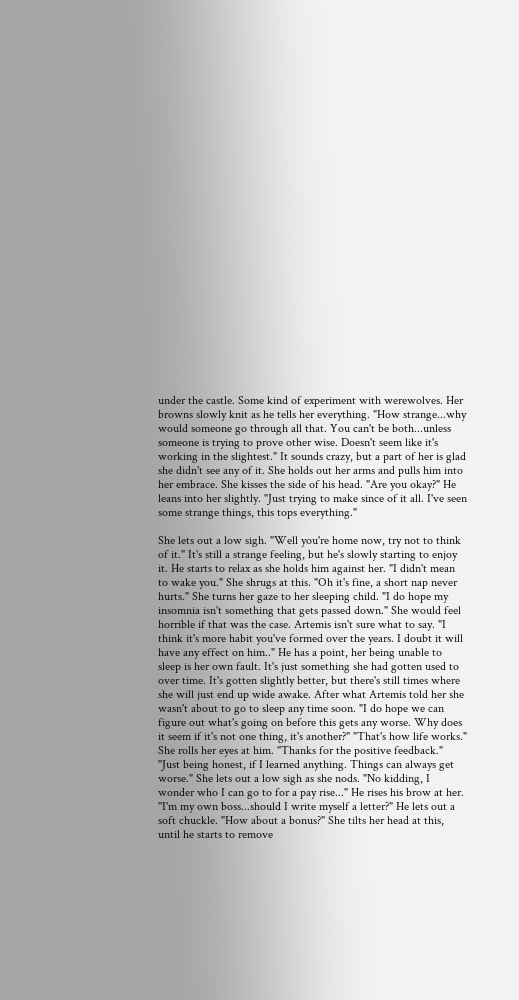under the castle. Some kind of experiment with werewolves. Her browns slowly knit as he tells her everything. "How strange...why would someone go through all that. You can't be both...unless someone is trying to prove other wise. Doesn't seem like it's working in the slightest." It sounds crazy, but a part of her is glad she didn't see any of it. She holds out her arms and pulls him into her embrace. She kisses the side of his head. "Are you okay?" He leans into her slightly. "Just trying to make since of it all. I've seen some strange things, this tops everything."

She lets out a low sigh. "Well you're home now, try not to think of it." It's still a strange feeling, but he's slowly starting to enjoy it. He starts to relax as she holds him against her. "I didn't mean to wake you." She shrugs at this. "Oh it's fine, a short nap never hurts." She turns her gaze to her sleeping child. "I do hope my insomnia isn't something that gets passed down." She would feel horrible if that was the case. Artemis isn't sure what to say. "I think it's more habit you've formed over the years. I doubt it will have any effect on him.." He has a point, her being unable to sleep is her own fault. It's just something she had gotten used to over time. It's gotten slightly better, but there's still times where she will just end up wide awake. After what Artemis told her she wasn't about to go to sleep any time soon. "I do hope we can figure out what's going on before this gets any worse. Why does it seem if it's not one thing, it's another?" "That's how life works." She rolls her eyes at him. "Thanks for the positive feedback." "Just being honest, if I learned anything. Things can always get worse." She lets out a low sigh as she nods. "No kidding, I wonder who I can go to for a pay rise..." He rises his brow at her. "I'm my own boss...should I write myself a letter?" He lets out a soft chuckle. "How about a bonus?" She tilts her head at this, until he starts to remove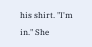his shirt. "I'm in." She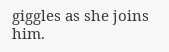giggles as she joins him.